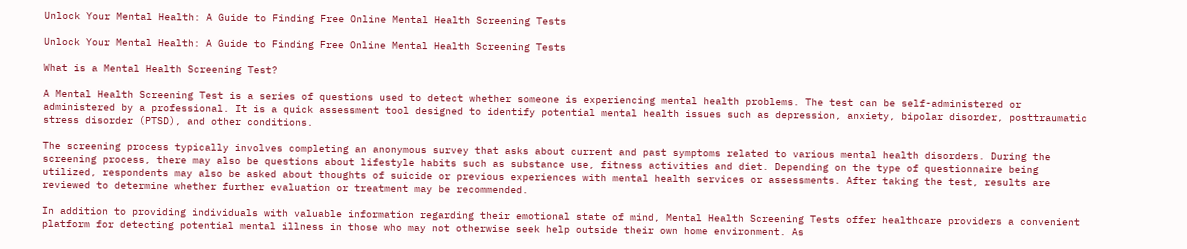Unlock Your Mental Health: A Guide to Finding Free Online Mental Health Screening Tests

Unlock Your Mental Health: A Guide to Finding Free Online Mental Health Screening Tests

What is a Mental Health Screening Test?

A Mental Health Screening Test is a series of questions used to detect whether someone is experiencing mental health problems. The test can be self-administered or administered by a professional. It is a quick assessment tool designed to identify potential mental health issues such as depression, anxiety, bipolar disorder, posttraumatic stress disorder (PTSD), and other conditions.

The screening process typically involves completing an anonymous survey that asks about current and past symptoms related to various mental health disorders. During the screening process, there may also be questions about lifestyle habits such as substance use, fitness activities and diet. Depending on the type of questionnaire being utilized, respondents may also be asked about thoughts of suicide or previous experiences with mental health services or assessments. After taking the test, results are reviewed to determine whether further evaluation or treatment may be recommended.

In addition to providing individuals with valuable information regarding their emotional state of mind, Mental Health Screening Tests offer healthcare providers a convenient platform for detecting potential mental illness in those who may not otherwise seek help outside their own home environment. As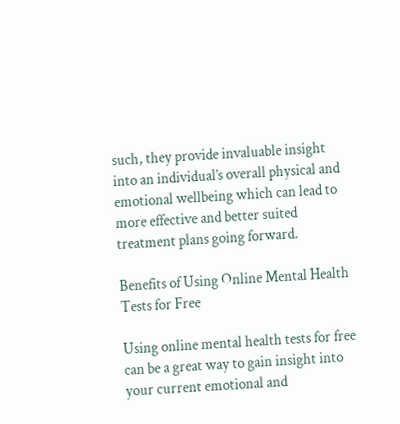such, they provide invaluable insight into an individual’s overall physical and emotional wellbeing which can lead to more effective and better suited treatment plans going forward.

Benefits of Using Online Mental Health Tests for Free

Using online mental health tests for free can be a great way to gain insight into your current emotional and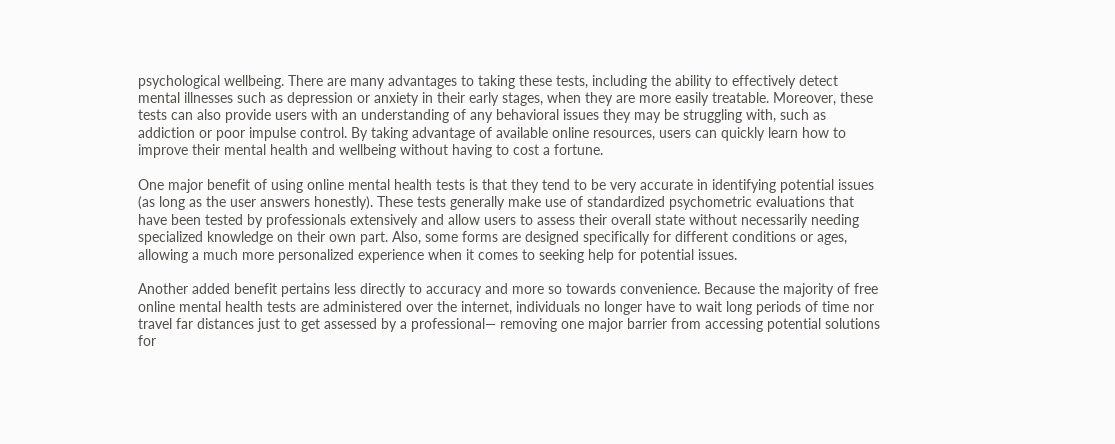psychological wellbeing. There are many advantages to taking these tests, including the ability to effectively detect mental illnesses such as depression or anxiety in their early stages, when they are more easily treatable. Moreover, these tests can also provide users with an understanding of any behavioral issues they may be struggling with, such as addiction or poor impulse control. By taking advantage of available online resources, users can quickly learn how to improve their mental health and wellbeing without having to cost a fortune.

One major benefit of using online mental health tests is that they tend to be very accurate in identifying potential issues (as long as the user answers honestly). These tests generally make use of standardized psychometric evaluations that have been tested by professionals extensively and allow users to assess their overall state without necessarily needing specialized knowledge on their own part. Also, some forms are designed specifically for different conditions or ages, allowing a much more personalized experience when it comes to seeking help for potential issues.

Another added benefit pertains less directly to accuracy and more so towards convenience. Because the majority of free online mental health tests are administered over the internet, individuals no longer have to wait long periods of time nor travel far distances just to get assessed by a professional— removing one major barrier from accessing potential solutions for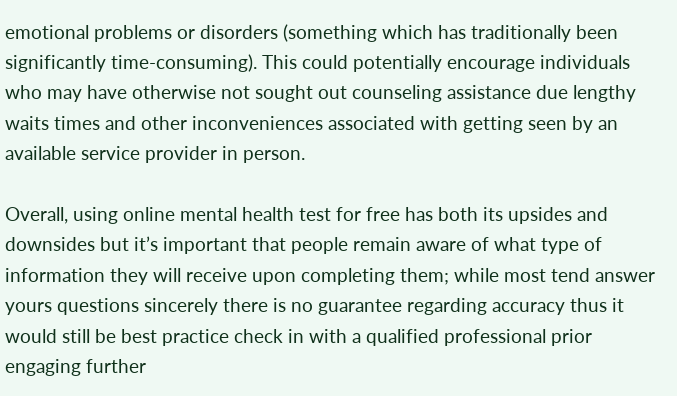emotional problems or disorders (something which has traditionally been significantly time-consuming). This could potentially encourage individuals who may have otherwise not sought out counseling assistance due lengthy waits times and other inconveniences associated with getting seen by an available service provider in person.

Overall, using online mental health test for free has both its upsides and downsides but it’s important that people remain aware of what type of information they will receive upon completing them; while most tend answer yours questions sincerely there is no guarantee regarding accuracy thus it would still be best practice check in with a qualified professional prior engaging further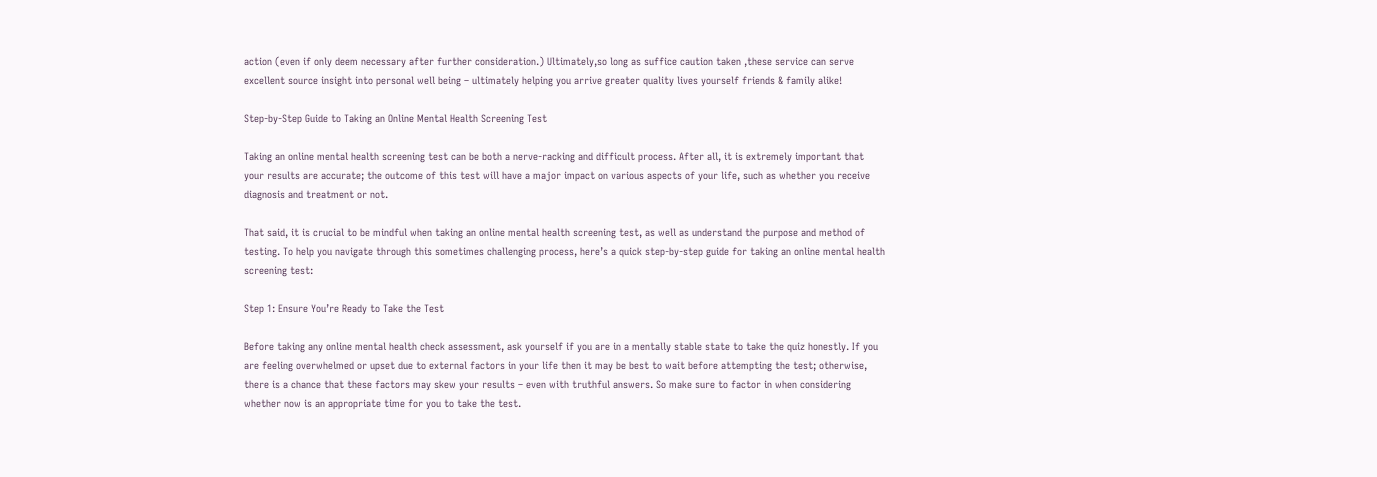action (even if only deem necessary after further consideration.) Ultimately,so long as suffice caution taken ,these service can serve excellent source insight into personal well being – ultimately helping you arrive greater quality lives yourself friends & family alike!

Step-by-Step Guide to Taking an Online Mental Health Screening Test

Taking an online mental health screening test can be both a nerve-racking and difficult process. After all, it is extremely important that your results are accurate; the outcome of this test will have a major impact on various aspects of your life, such as whether you receive diagnosis and treatment or not.

That said, it is crucial to be mindful when taking an online mental health screening test, as well as understand the purpose and method of testing. To help you navigate through this sometimes challenging process, here’s a quick step-by-step guide for taking an online mental health screening test:

Step 1: Ensure You’re Ready to Take the Test

Before taking any online mental health check assessment, ask yourself if you are in a mentally stable state to take the quiz honestly. If you are feeling overwhelmed or upset due to external factors in your life then it may be best to wait before attempting the test; otherwise, there is a chance that these factors may skew your results – even with truthful answers. So make sure to factor in when considering whether now is an appropriate time for you to take the test.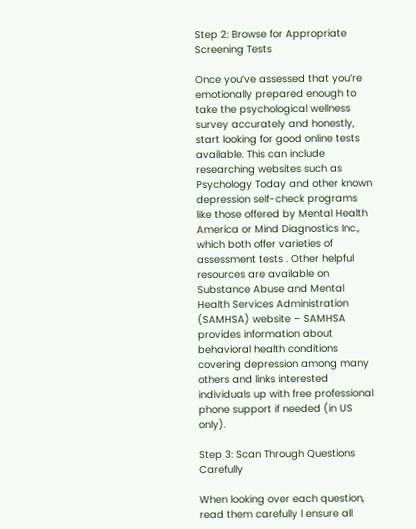Step 2: Browse for Appropriate Screening Tests

Once you’ve assessed that you’re emotionally prepared enough to take the psychological wellness survey accurately and honestly, start looking for good online tests available. This can include researching websites such as Psychology Today and other known depression self-check programs like those offered by Mental Health America or Mind Diagnostics Inc., which both offer varieties of assessment tests . Other helpful resources are available on Substance Abuse and Mental Health Services Administration (SAMHSA) website – SAMHSA provides information about behavioral health conditions covering depression among many others and links interested individuals up with free professional phone support if needed (in US only).

Step 3: Scan Through Questions Carefully

When looking over each question, read them carefully l ensure all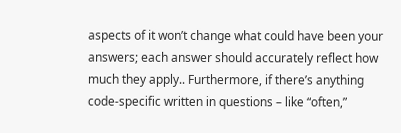aspects of it won’t change what could have been your answers; each answer should accurately reflect how much they apply.. Furthermore, if there’s anything code-specific written in questions – like “often,”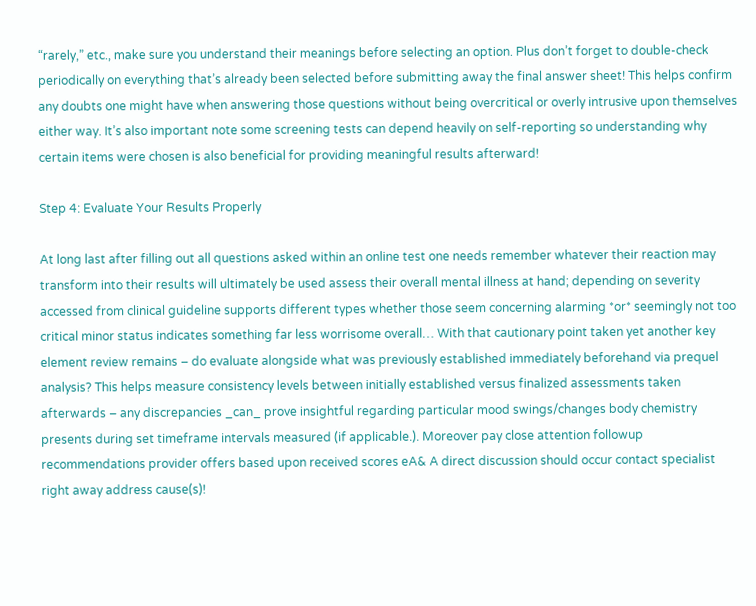“rarely,” etc., make sure you understand their meanings before selecting an option. Plus don’t forget to double-check periodically on everything that’s already been selected before submitting away the final answer sheet! This helps confirm any doubts one might have when answering those questions without being overcritical or overly intrusive upon themselves either way. It’s also important note some screening tests can depend heavily on self-reporting so understanding why certain items were chosen is also beneficial for providing meaningful results afterward!

Step 4: Evaluate Your Results Properly

At long last after filling out all questions asked within an online test one needs remember whatever their reaction may transform into their results will ultimately be used assess their overall mental illness at hand; depending on severity accessed from clinical guideline supports different types whether those seem concerning alarming *or* seemingly not too critical minor status indicates something far less worrisome overall… With that cautionary point taken yet another key element review remains – do evaluate alongside what was previously established immediately beforehand via prequel analysis? This helps measure consistency levels between initially established versus finalized assessments taken afterwards – any discrepancies _can_ prove insightful regarding particular mood swings/changes body chemistry presents during set timeframe intervals measured (if applicable.). Moreover pay close attention followup recommendations provider offers based upon received scores eA& A direct discussion should occur contact specialist right away address cause(s)!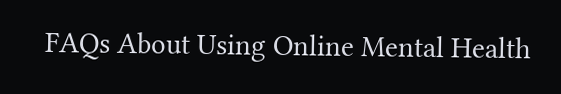FAQs About Using Online Mental Health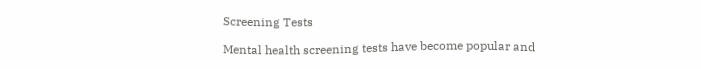Screening Tests

Mental health screening tests have become popular and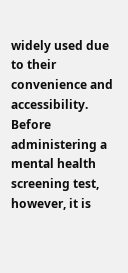widely used due to their convenience and accessibility. Before administering a mental health screening test, however, it is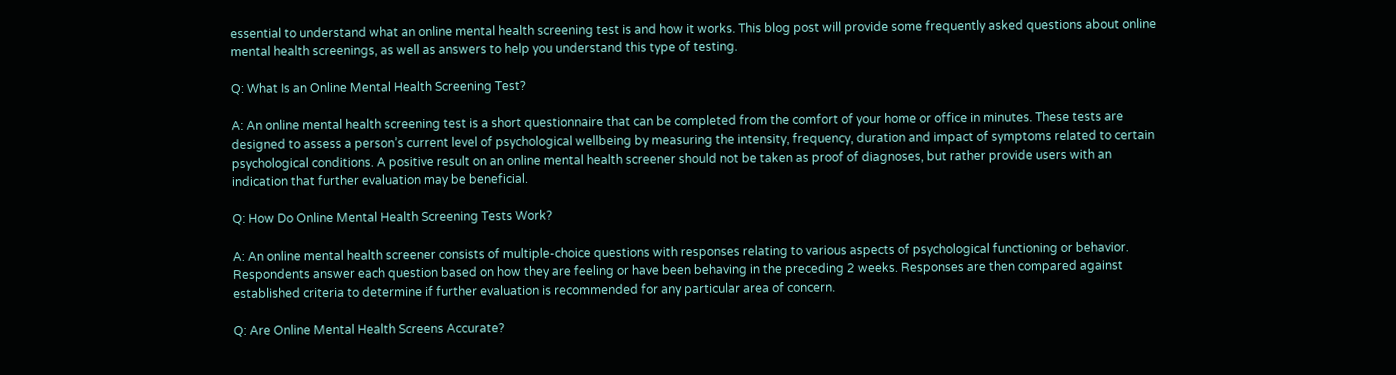essential to understand what an online mental health screening test is and how it works. This blog post will provide some frequently asked questions about online mental health screenings, as well as answers to help you understand this type of testing.

Q: What Is an Online Mental Health Screening Test?

A: An online mental health screening test is a short questionnaire that can be completed from the comfort of your home or office in minutes. These tests are designed to assess a person’s current level of psychological wellbeing by measuring the intensity, frequency, duration and impact of symptoms related to certain psychological conditions. A positive result on an online mental health screener should not be taken as proof of diagnoses, but rather provide users with an indication that further evaluation may be beneficial.

Q: How Do Online Mental Health Screening Tests Work?

A: An online mental health screener consists of multiple-choice questions with responses relating to various aspects of psychological functioning or behavior. Respondents answer each question based on how they are feeling or have been behaving in the preceding 2 weeks. Responses are then compared against established criteria to determine if further evaluation is recommended for any particular area of concern.

Q: Are Online Mental Health Screens Accurate?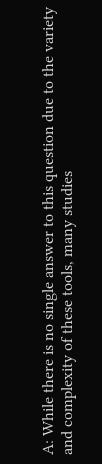A: While there is no single answer to this question due to the variety and complexity of these tools, many studies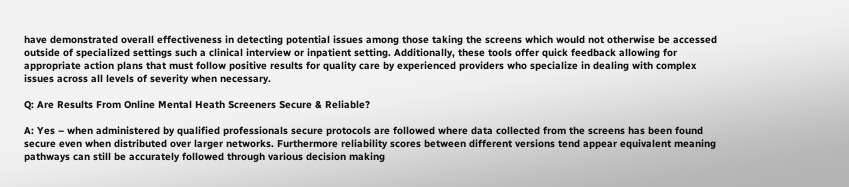have demonstrated overall effectiveness in detecting potential issues among those taking the screens which would not otherwise be accessed outside of specialized settings such a clinical interview or inpatient setting. Additionally, these tools offer quick feedback allowing for appropriate action plans that must follow positive results for quality care by experienced providers who specialize in dealing with complex issues across all levels of severity when necessary.

Q: Are Results From Online Mental Heath Screeners Secure & Reliable?

A: Yes – when administered by qualified professionals secure protocols are followed where data collected from the screens has been found secure even when distributed over larger networks. Furthermore reliability scores between different versions tend appear equivalent meaning pathways can still be accurately followed through various decision making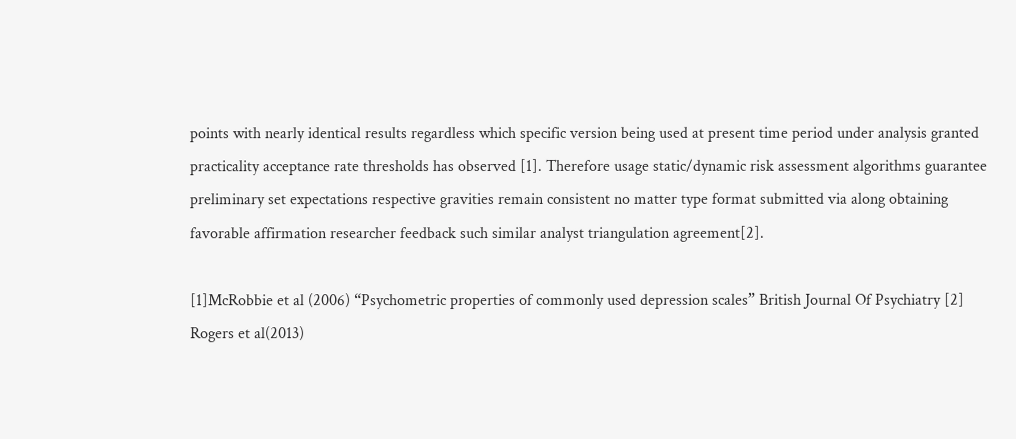points with nearly identical results regardless which specific version being used at present time period under analysis granted practicality acceptance rate thresholds has observed [1]. Therefore usage static/dynamic risk assessment algorithms guarantee preliminary set expectations respective gravities remain consistent no matter type format submitted via along obtaining favorable affirmation researcher feedback such similar analyst triangulation agreement[2].

[1]McRobbie et al (2006) “Psychometric properties of commonly used depression scales” British Journal Of Psychiatry [2] Rogers et al(2013)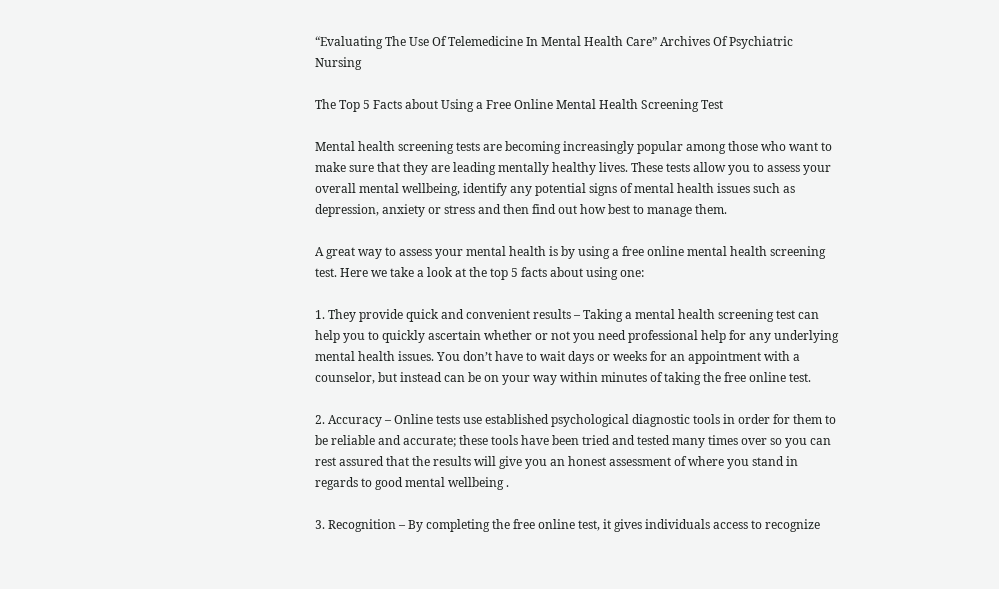“Evaluating The Use Of Telemedicine In Mental Health Care” Archives Of Psychiatric Nursing

The Top 5 Facts about Using a Free Online Mental Health Screening Test

Mental health screening tests are becoming increasingly popular among those who want to make sure that they are leading mentally healthy lives. These tests allow you to assess your overall mental wellbeing, identify any potential signs of mental health issues such as depression, anxiety or stress and then find out how best to manage them.

A great way to assess your mental health is by using a free online mental health screening test. Here we take a look at the top 5 facts about using one:

1. They provide quick and convenient results – Taking a mental health screening test can help you to quickly ascertain whether or not you need professional help for any underlying mental health issues. You don’t have to wait days or weeks for an appointment with a counselor, but instead can be on your way within minutes of taking the free online test.

2. Accuracy – Online tests use established psychological diagnostic tools in order for them to be reliable and accurate; these tools have been tried and tested many times over so you can rest assured that the results will give you an honest assessment of where you stand in regards to good mental wellbeing .

3. Recognition – By completing the free online test, it gives individuals access to recognize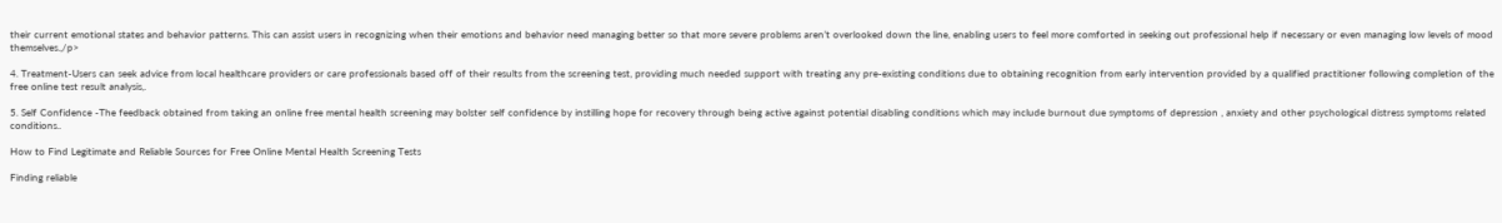their current emotional states and behavior patterns. This can assist users in recognizing when their emotions and behavior need managing better so that more severe problems aren’t overlooked down the line, enabling users to feel more comforted in seeking out professional help if necessary or even managing low levels of mood themselves.,/p>

4. Treatment-Users can seek advice from local healthcare providers or care professionals based off of their results from the screening test, providing much needed support with treating any pre-existing conditions due to obtaining recognition from early intervention provided by a qualified practitioner following completion of the free online test result analysis,.

5. Self Confidence -The feedback obtained from taking an online free mental health screening may bolster self confidence by instilling hope for recovery through being active against potential disabling conditions which may include burnout due symptoms of depression , anxiety and other psychological distress symptoms related conditions..

How to Find Legitimate and Reliable Sources for Free Online Mental Health Screening Tests

Finding reliable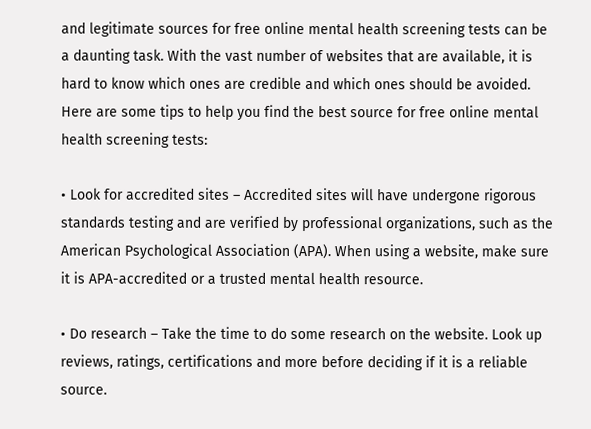and legitimate sources for free online mental health screening tests can be a daunting task. With the vast number of websites that are available, it is hard to know which ones are credible and which ones should be avoided. Here are some tips to help you find the best source for free online mental health screening tests:

• Look for accredited sites – Accredited sites will have undergone rigorous standards testing and are verified by professional organizations, such as the American Psychological Association (APA). When using a website, make sure it is APA-accredited or a trusted mental health resource.

• Do research – Take the time to do some research on the website. Look up reviews, ratings, certifications and more before deciding if it is a reliable source.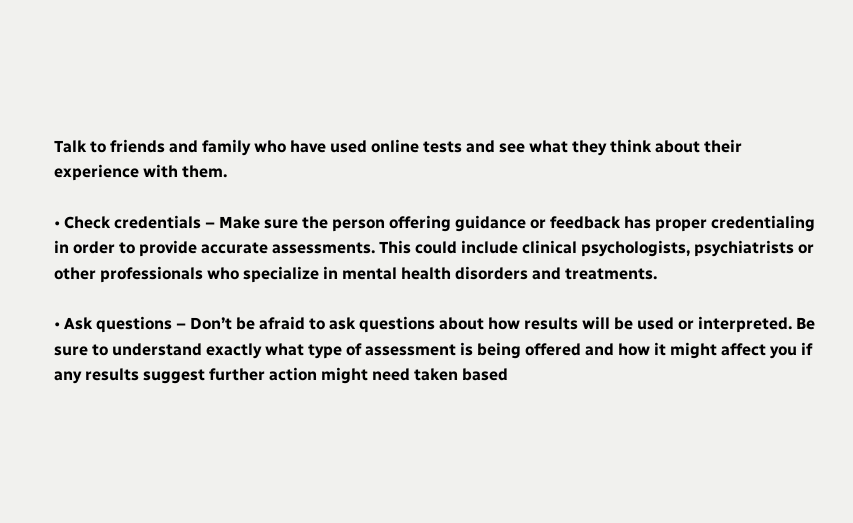Talk to friends and family who have used online tests and see what they think about their experience with them.

• Check credentials – Make sure the person offering guidance or feedback has proper credentialing in order to provide accurate assessments. This could include clinical psychologists, psychiatrists or other professionals who specialize in mental health disorders and treatments.

• Ask questions – Don’t be afraid to ask questions about how results will be used or interpreted. Be sure to understand exactly what type of assessment is being offered and how it might affect you if any results suggest further action might need taken based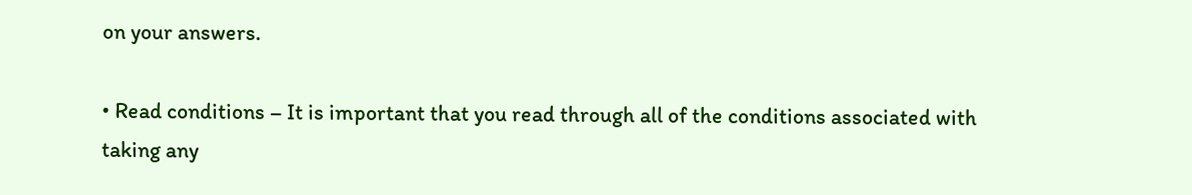on your answers.

• Read conditions – It is important that you read through all of the conditions associated with taking any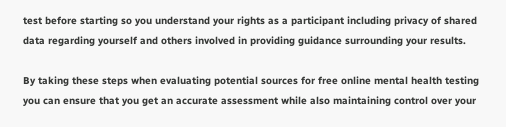test before starting so you understand your rights as a participant including privacy of shared data regarding yourself and others involved in providing guidance surrounding your results.

By taking these steps when evaluating potential sources for free online mental health testing you can ensure that you get an accurate assessment while also maintaining control over your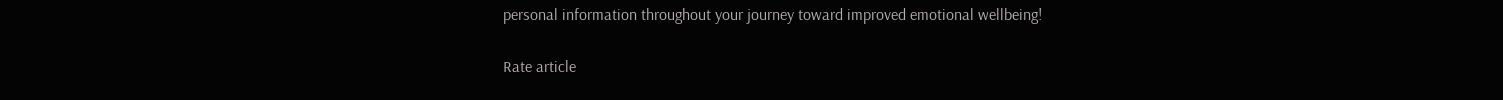personal information throughout your journey toward improved emotional wellbeing!

Rate article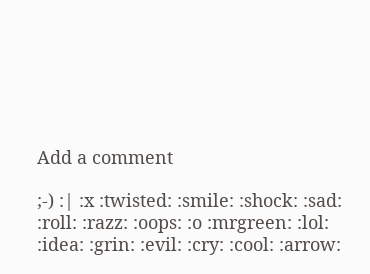Add a comment

;-) :| :x :twisted: :smile: :shock: :sad: :roll: :razz: :oops: :o :mrgreen: :lol: :idea: :grin: :evil: :cry: :cool: :arrow: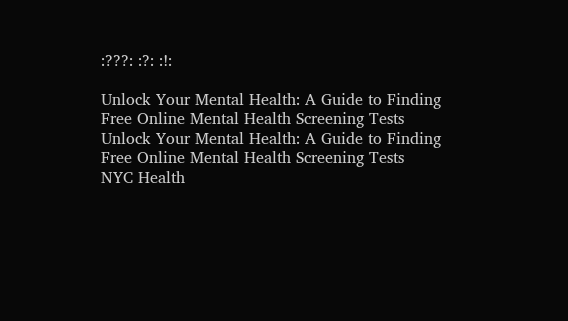:???: :?: :!:

Unlock Your Mental Health: A Guide to Finding Free Online Mental Health Screening Tests
Unlock Your Mental Health: A Guide to Finding Free Online Mental Health Screening Tests
NYC Health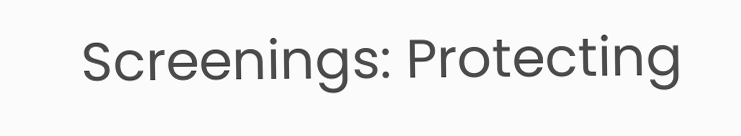Screenings: Protecting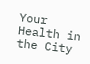Your Health in the City